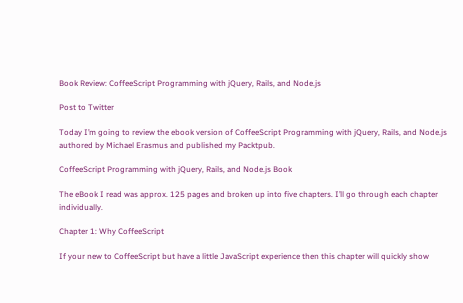Book Review: CoffeeScript Programming with jQuery, Rails, and Node.js

Post to Twitter

Today I’m going to review the ebook version of CoffeeScript Programming with jQuery, Rails, and Node.js authored by Michael Erasmus and published my Packtpub.

CoffeeScript Programming with jQuery, Rails, and Node.js Book

The eBook I read was approx. 125 pages and broken up into five chapters. I’ll go through each chapter individually.

Chapter 1: Why CoffeeScript

If your new to CoffeeScript but have a little JavaScript experience then this chapter will quickly show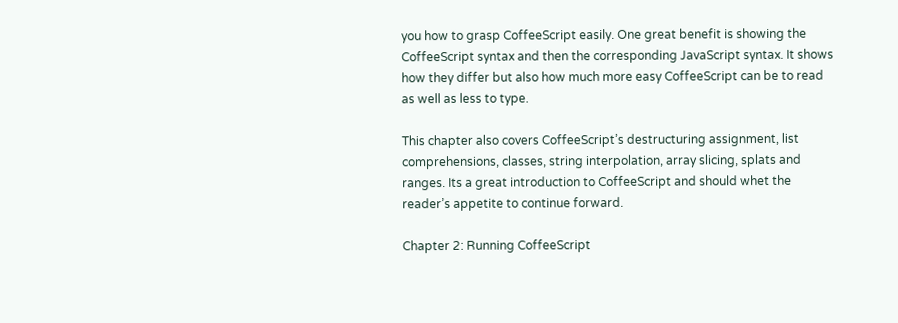you how to grasp CoffeeScript easily. One great benefit is showing the CoffeeScript syntax and then the corresponding JavaScript syntax. It shows how they differ but also how much more easy CoffeeScript can be to read as well as less to type.

This chapter also covers CoffeeScript’s destructuring assignment, list comprehensions, classes, string interpolation, array slicing, splats and ranges. Its a great introduction to CoffeeScript and should whet the reader’s appetite to continue forward.

Chapter 2: Running CoffeeScript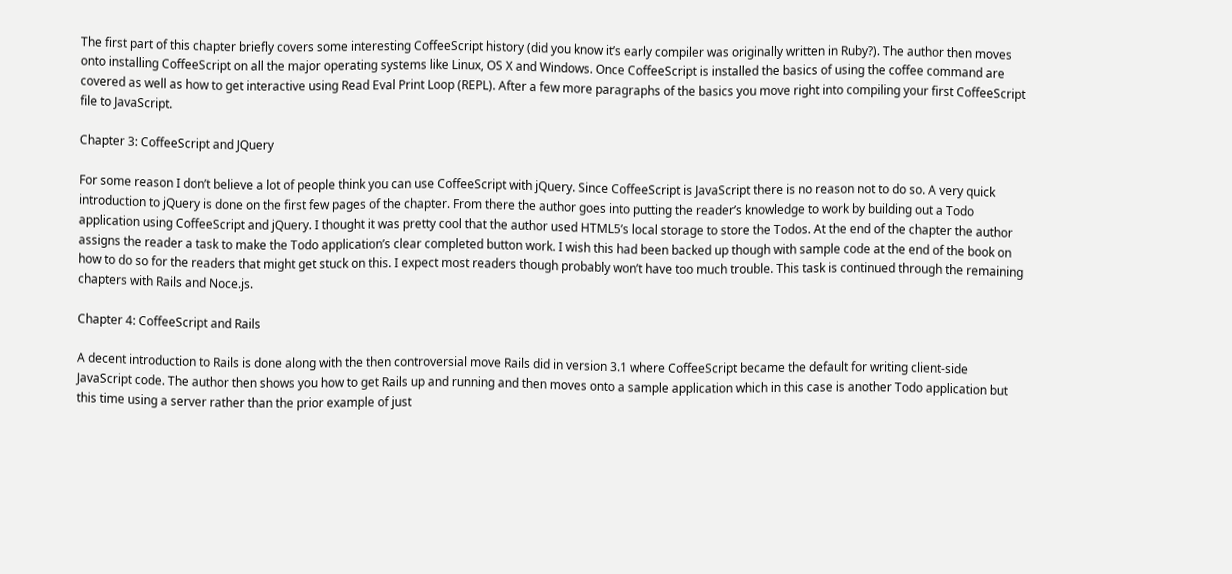The first part of this chapter briefly covers some interesting CoffeeScript history (did you know it’s early compiler was originally written in Ruby?). The author then moves onto installing CoffeeScript on all the major operating systems like Linux, OS X and Windows. Once CoffeeScript is installed the basics of using the coffee command are covered as well as how to get interactive using Read Eval Print Loop (REPL). After a few more paragraphs of the basics you move right into compiling your first CoffeeScript file to JavaScript.

Chapter 3: CoffeeScript and JQuery

For some reason I don’t believe a lot of people think you can use CoffeeScript with jQuery. Since CoffeeScript is JavaScript there is no reason not to do so. A very quick introduction to jQuery is done on the first few pages of the chapter. From there the author goes into putting the reader’s knowledge to work by building out a Todo application using CoffeeScript and jQuery. I thought it was pretty cool that the author used HTML5’s local storage to store the Todos. At the end of the chapter the author assigns the reader a task to make the Todo application’s clear completed button work. I wish this had been backed up though with sample code at the end of the book on how to do so for the readers that might get stuck on this. I expect most readers though probably won’t have too much trouble. This task is continued through the remaining chapters with Rails and Noce.js.

Chapter 4: CoffeeScript and Rails

A decent introduction to Rails is done along with the then controversial move Rails did in version 3.1 where CoffeeScript became the default for writing client-side JavaScript code. The author then shows you how to get Rails up and running and then moves onto a sample application which in this case is another Todo application but this time using a server rather than the prior example of just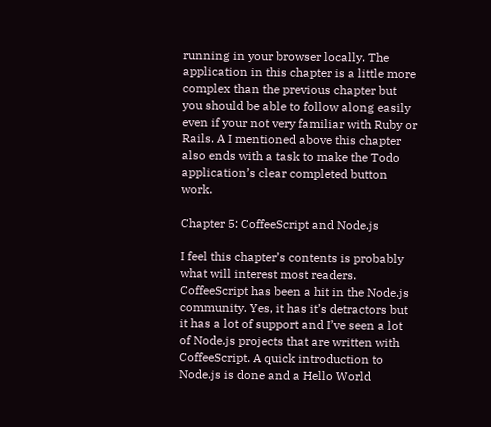running in your browser locally. The application in this chapter is a little more complex than the previous chapter but you should be able to follow along easily even if your not very familiar with Ruby or Rails. A I mentioned above this chapter also ends with a task to make the Todo application’s clear completed button work.

Chapter 5: CoffeeScript and Node.js

I feel this chapter’s contents is probably what will interest most readers. CoffeeScript has been a hit in the Node.js community. Yes, it has it’s detractors but it has a lot of support and I’ve seen a lot of Node.js projects that are written with CoffeeScript. A quick introduction to Node.js is done and a Hello World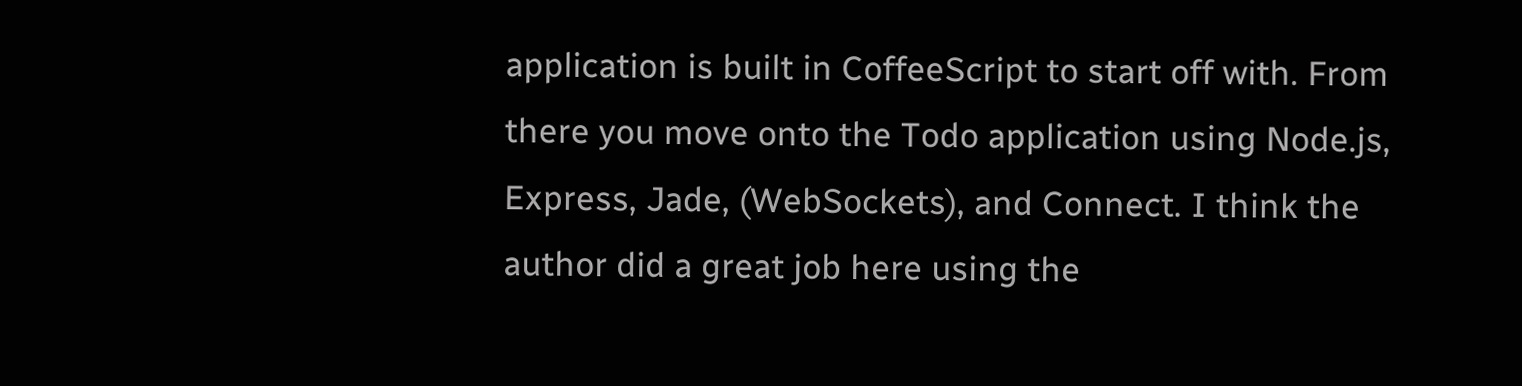application is built in CoffeeScript to start off with. From there you move onto the Todo application using Node.js, Express, Jade, (WebSockets), and Connect. I think the author did a great job here using the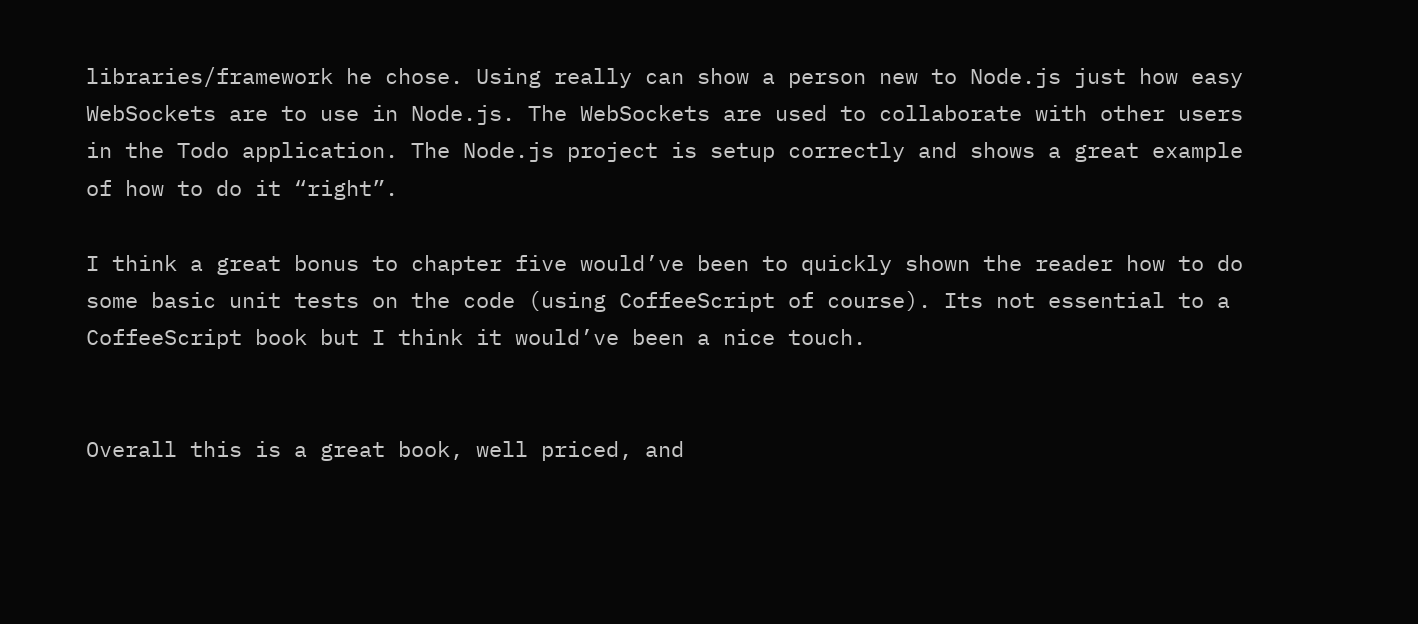libraries/framework he chose. Using really can show a person new to Node.js just how easy WebSockets are to use in Node.js. The WebSockets are used to collaborate with other users in the Todo application. The Node.js project is setup correctly and shows a great example of how to do it “right”.

I think a great bonus to chapter five would’ve been to quickly shown the reader how to do some basic unit tests on the code (using CoffeeScript of course). Its not essential to a CoffeeScript book but I think it would’ve been a nice touch.


Overall this is a great book, well priced, and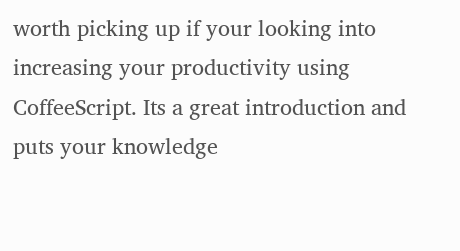worth picking up if your looking into increasing your productivity using CoffeeScript. Its a great introduction and puts your knowledge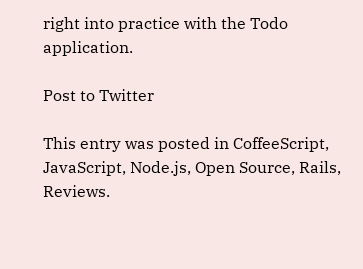right into practice with the Todo application.

Post to Twitter

This entry was posted in CoffeeScript, JavaScript, Node.js, Open Source, Rails, Reviews.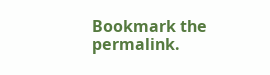Bookmark the permalink.